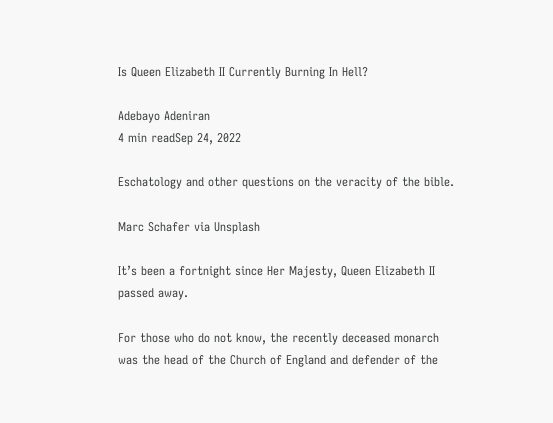Is Queen Elizabeth II Currently Burning In Hell?

Adebayo Adeniran
4 min readSep 24, 2022

Eschatology and other questions on the veracity of the bible.

Marc Schafer via Unsplash

It’s been a fortnight since Her Majesty, Queen Elizabeth II passed away.

For those who do not know, the recently deceased monarch was the head of the Church of England and defender of the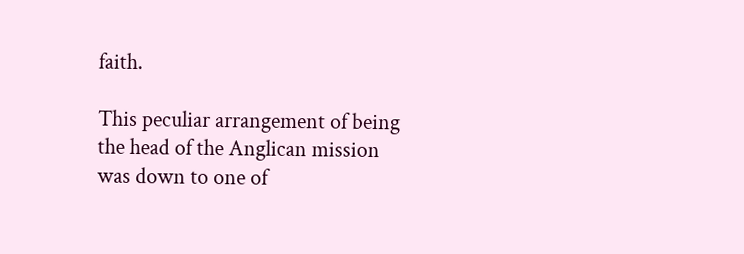faith.

This peculiar arrangement of being the head of the Anglican mission was down to one of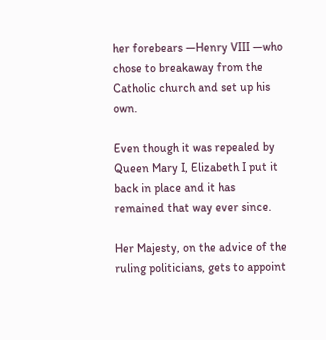her forebears —Henry VIII —who chose to breakaway from the Catholic church and set up his own.

Even though it was repealed by Queen Mary I, Elizabeth I put it back in place and it has remained that way ever since.

Her Majesty, on the advice of the ruling politicians, gets to appoint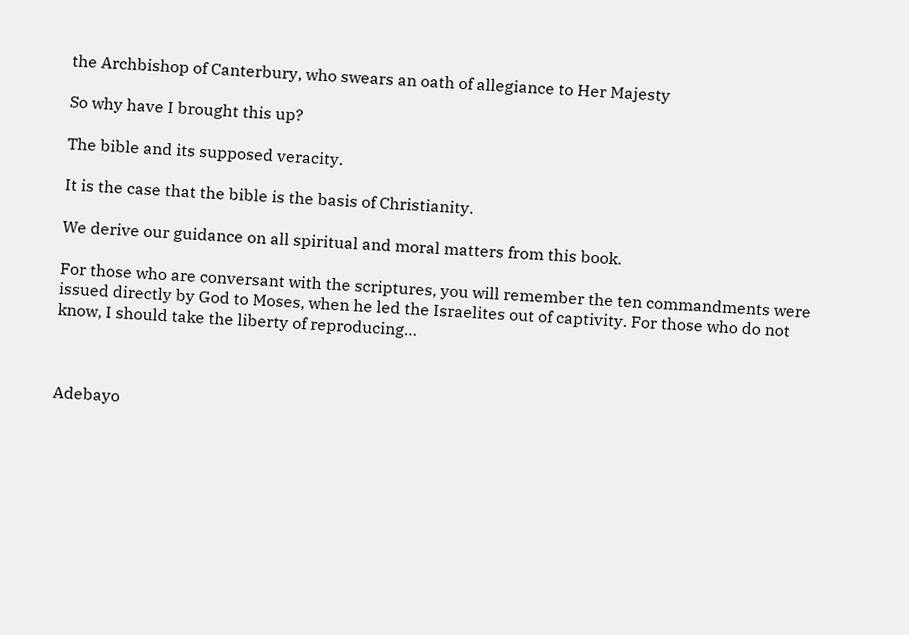the Archbishop of Canterbury, who swears an oath of allegiance to Her Majesty

So why have I brought this up?

The bible and its supposed veracity.

It is the case that the bible is the basis of Christianity.

We derive our guidance on all spiritual and moral matters from this book.

For those who are conversant with the scriptures, you will remember the ten commandments were issued directly by God to Moses, when he led the Israelites out of captivity. For those who do not know, I should take the liberty of reproducing…



Adebayo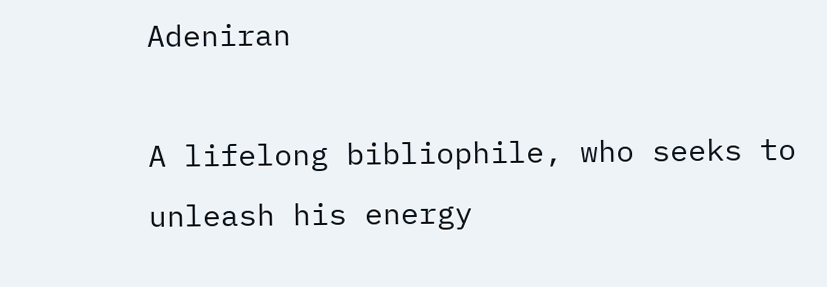Adeniran

A lifelong bibliophile, who seeks to unleash his energy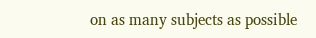on as many subjects as possible